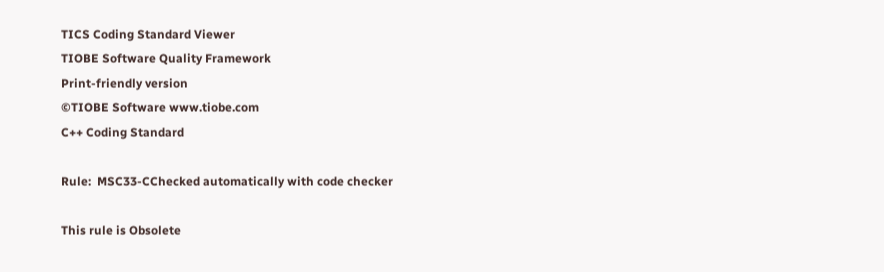TICS Coding Standard Viewer
TIOBE Software Quality Framework
Print-friendly version
©TIOBE Software www.tiobe.com
C++ Coding Standard

Rule:  MSC33-CChecked automatically with code checker

This rule is Obsolete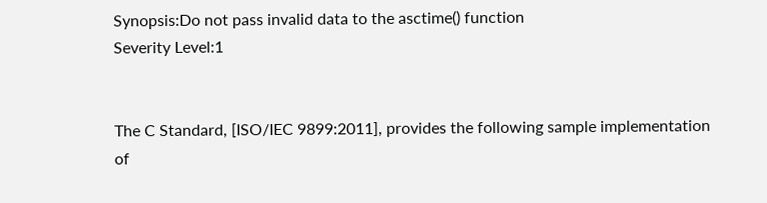Synopsis:Do not pass invalid data to the asctime() function
Severity Level:1


The C Standard, [ISO/IEC 9899:2011], provides the following sample implementation of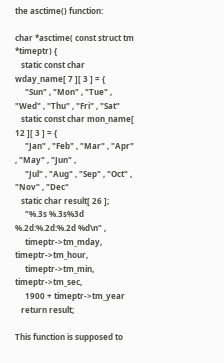the asctime() function:

char *asctime( const struct tm *timeptr) {
   static const char wday_name[ 7 ][ 3 ] = {
     "Sun" , "Mon" , "Tue" , "Wed" , "Thu" , "Fri" , "Sat"
   static const char mon_name[ 12 ][ 3 ] = {
     "Jan" , "Feb" , "Mar" , "Apr" , "May" , "Jun" ,
     "Jul" , "Aug" , "Sep" , "Oct" , "Nov" , "Dec"
   static char result[ 26 ];
     "%.3s %.3s%3d %.2d:%.2d:%.2d %d\n" ,
     timeptr->tm_mday, timeptr->tm_hour,
     timeptr->tm_min, timeptr->tm_sec,
     1900 + timeptr->tm_year
   return result;

This function is supposed to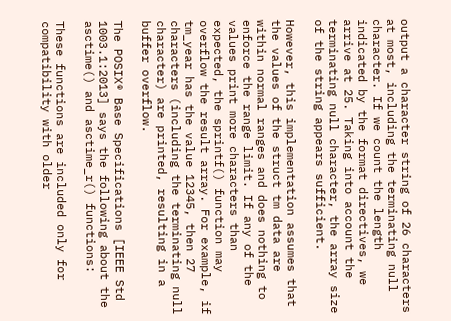output a character string of 26 characters at most, including the terminating null character. If we count the length indicated by the format directives, we arrive at 25. Taking into account the terminating null character, the array size of the string appears sufficient.

However, this implementation assumes that the values of the struct tm data are within normal ranges and does nothing to enforce the range limit. If any of the values print more characters than expected, the sprintf() function may overflow the result array. For example, if tm_year has the value 12345, then 27 characters (including the terminating null character) are printed, resulting in a buffer overflow.

The POSIX® Base Specifications [IEEE Std 1003.1:2013] says the following about the asctime() and asctime_r() functions:

These functions are included only for compatibility with older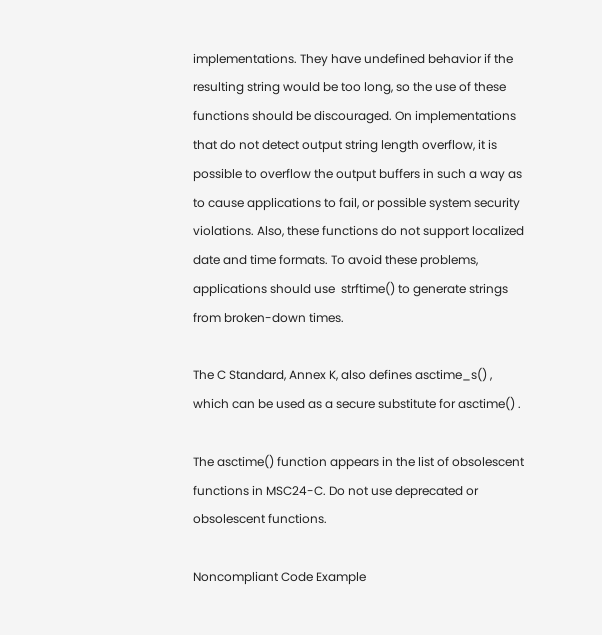implementations. They have undefined behavior if the resulting string would be too long, so the use of these functions should be discouraged. On implementations that do not detect output string length overflow, it is possible to overflow the output buffers in such a way as to cause applications to fail, or possible system security violations. Also, these functions do not support localized date and time formats. To avoid these problems, applications should use  strftime() to generate strings from broken-down times.

The C Standard, Annex K, also defines asctime_s() , which can be used as a secure substitute for asctime() .

The asctime() function appears in the list of obsolescent functions in MSC24-C. Do not use deprecated or obsolescent functions.

Noncompliant Code Example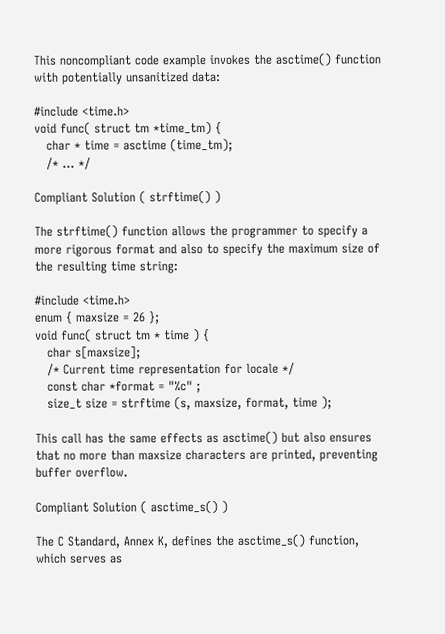This noncompliant code example invokes the asctime() function with potentially unsanitized data:

#include <time.h>
void func( struct tm *time_tm) {
   char * time = asctime (time_tm);
   /* ... */

Compliant Solution ( strftime() )

The strftime() function allows the programmer to specify a more rigorous format and also to specify the maximum size of the resulting time string:

#include <time.h>
enum { maxsize = 26 };
void func( struct tm * time ) {
   char s[maxsize];
   /* Current time representation for locale */
   const char *format = "%c" ;
   size_t size = strftime (s, maxsize, format, time );

This call has the same effects as asctime() but also ensures that no more than maxsize characters are printed, preventing buffer overflow.

Compliant Solution ( asctime_s() )

The C Standard, Annex K, defines the asctime_s() function, which serves as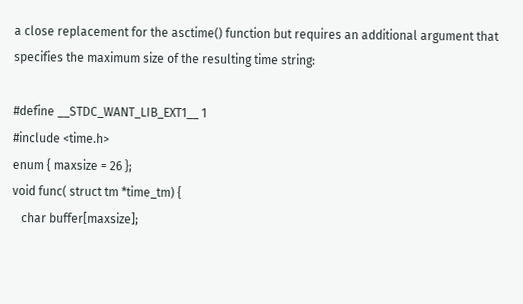a close replacement for the asctime() function but requires an additional argument that specifies the maximum size of the resulting time string:

#define __STDC_WANT_LIB_EXT1__ 1
#include <time.h>
enum { maxsize = 26 };
void func( struct tm *time_tm) {
   char buffer[maxsize];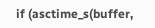if (asctime_s(buffer,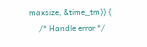maxsize, &time_tm)) {
     /* Handle error */